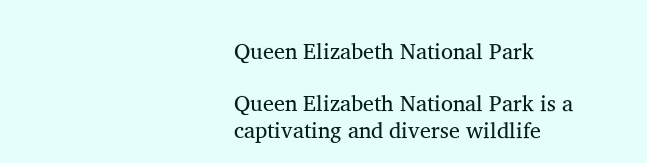Queen Elizabeth National Park

Queen Elizabeth National Park is a captivating and diverse wildlife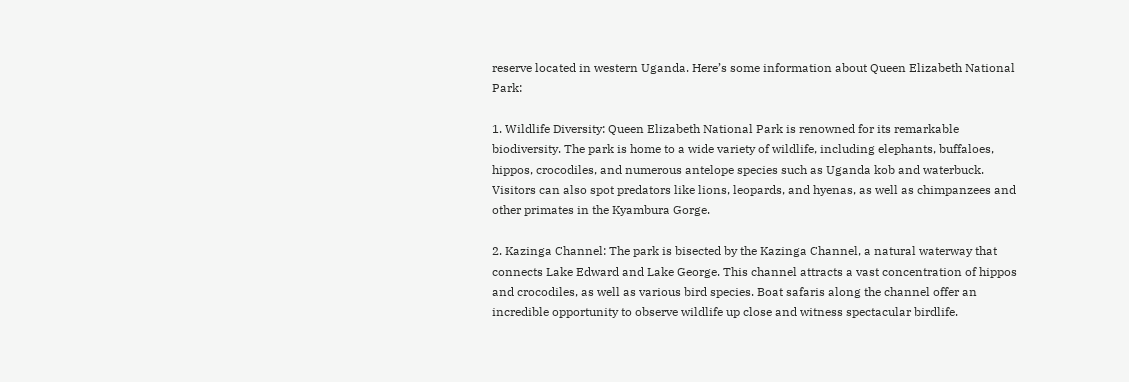reserve located in western Uganda. Here’s some information about Queen Elizabeth National Park:

1. Wildlife Diversity: Queen Elizabeth National Park is renowned for its remarkable biodiversity. The park is home to a wide variety of wildlife, including elephants, buffaloes, hippos, crocodiles, and numerous antelope species such as Uganda kob and waterbuck. Visitors can also spot predators like lions, leopards, and hyenas, as well as chimpanzees and other primates in the Kyambura Gorge.

2. Kazinga Channel: The park is bisected by the Kazinga Channel, a natural waterway that connects Lake Edward and Lake George. This channel attracts a vast concentration of hippos and crocodiles, as well as various bird species. Boat safaris along the channel offer an incredible opportunity to observe wildlife up close and witness spectacular birdlife.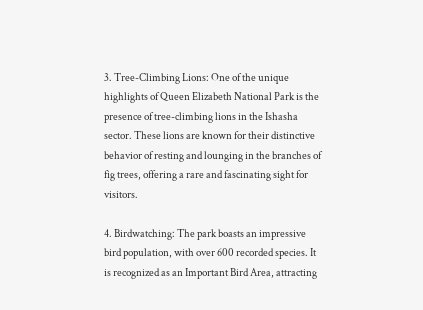3. Tree-Climbing Lions: One of the unique highlights of Queen Elizabeth National Park is the presence of tree-climbing lions in the Ishasha sector. These lions are known for their distinctive behavior of resting and lounging in the branches of fig trees, offering a rare and fascinating sight for visitors.

4. Birdwatching: The park boasts an impressive bird population, with over 600 recorded species. It is recognized as an Important Bird Area, attracting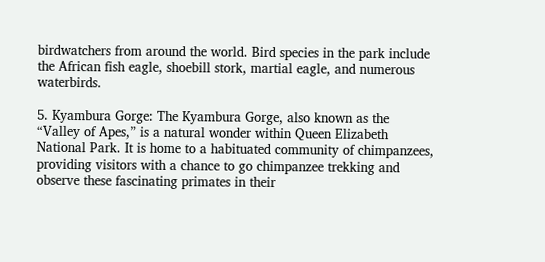birdwatchers from around the world. Bird species in the park include the African fish eagle, shoebill stork, martial eagle, and numerous waterbirds.

5. Kyambura Gorge: The Kyambura Gorge, also known as the “Valley of Apes,” is a natural wonder within Queen Elizabeth National Park. It is home to a habituated community of chimpanzees, providing visitors with a chance to go chimpanzee trekking and observe these fascinating primates in their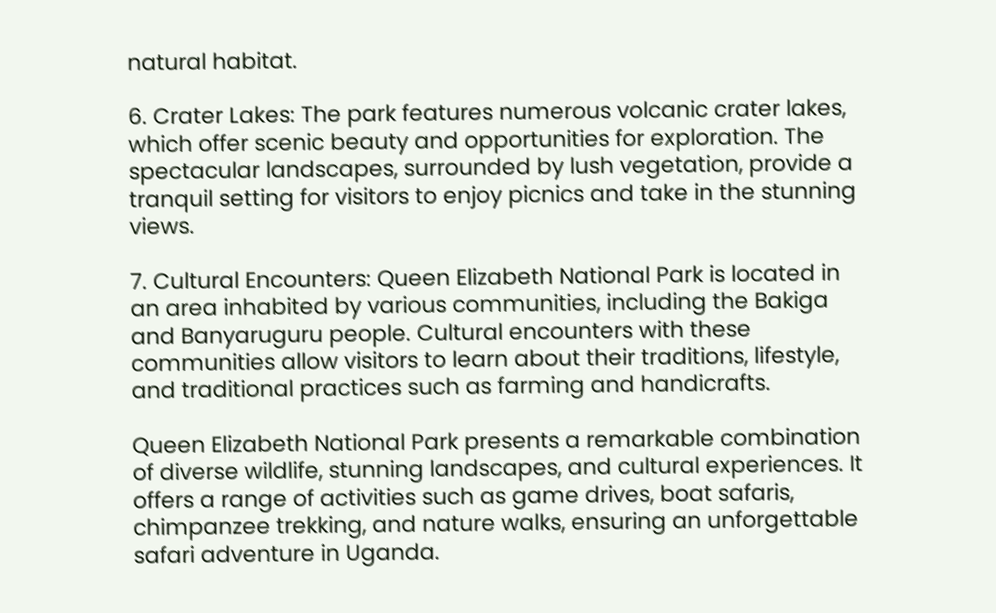natural habitat.

6. Crater Lakes: The park features numerous volcanic crater lakes, which offer scenic beauty and opportunities for exploration. The spectacular landscapes, surrounded by lush vegetation, provide a tranquil setting for visitors to enjoy picnics and take in the stunning views.

7. Cultural Encounters: Queen Elizabeth National Park is located in an area inhabited by various communities, including the Bakiga and Banyaruguru people. Cultural encounters with these communities allow visitors to learn about their traditions, lifestyle, and traditional practices such as farming and handicrafts.

Queen Elizabeth National Park presents a remarkable combination of diverse wildlife, stunning landscapes, and cultural experiences. It offers a range of activities such as game drives, boat safaris, chimpanzee trekking, and nature walks, ensuring an unforgettable safari adventure in Uganda.